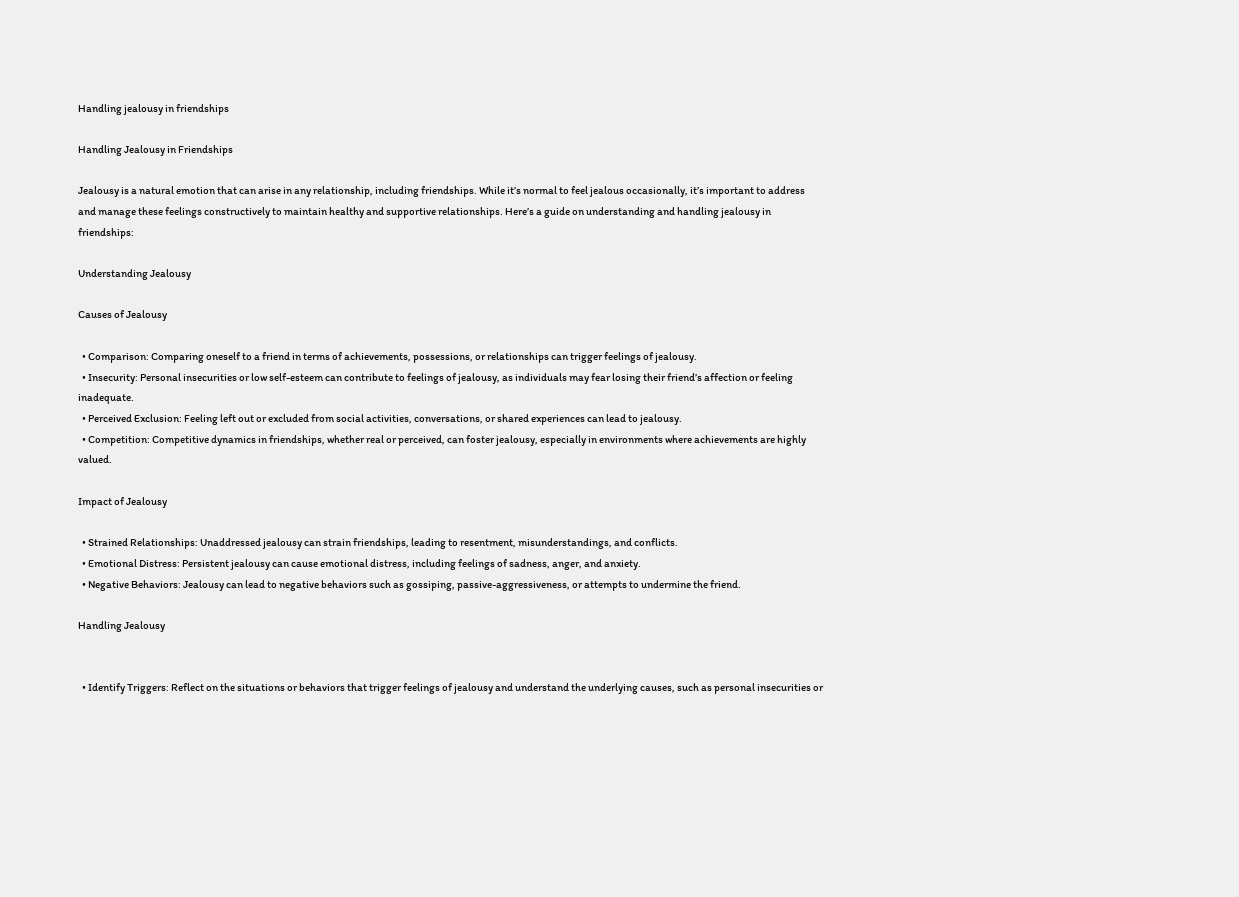Handling jealousy in friendships

Handling Jealousy in Friendships

Jealousy is a natural emotion that can arise in any relationship, including friendships. While it’s normal to feel jealous occasionally, it’s important to address and manage these feelings constructively to maintain healthy and supportive relationships. Here’s a guide on understanding and handling jealousy in friendships:

Understanding Jealousy

Causes of Jealousy

  • Comparison: Comparing oneself to a friend in terms of achievements, possessions, or relationships can trigger feelings of jealousy.
  • Insecurity: Personal insecurities or low self-esteem can contribute to feelings of jealousy, as individuals may fear losing their friend’s affection or feeling inadequate.
  • Perceived Exclusion: Feeling left out or excluded from social activities, conversations, or shared experiences can lead to jealousy.
  • Competition: Competitive dynamics in friendships, whether real or perceived, can foster jealousy, especially in environments where achievements are highly valued.

Impact of Jealousy

  • Strained Relationships: Unaddressed jealousy can strain friendships, leading to resentment, misunderstandings, and conflicts.
  • Emotional Distress: Persistent jealousy can cause emotional distress, including feelings of sadness, anger, and anxiety.
  • Negative Behaviors: Jealousy can lead to negative behaviors such as gossiping, passive-aggressiveness, or attempts to undermine the friend.

Handling Jealousy


  • Identify Triggers: Reflect on the situations or behaviors that trigger feelings of jealousy and understand the underlying causes, such as personal insecurities or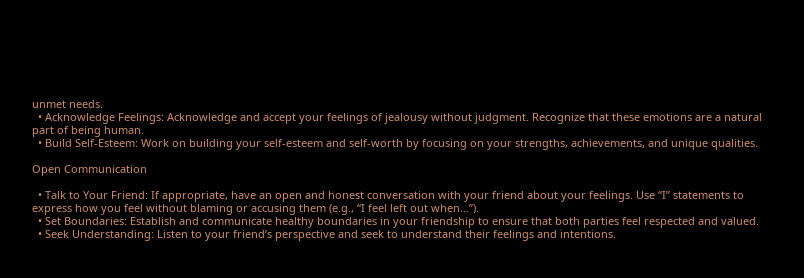unmet needs.
  • Acknowledge Feelings: Acknowledge and accept your feelings of jealousy without judgment. Recognize that these emotions are a natural part of being human.
  • Build Self-Esteem: Work on building your self-esteem and self-worth by focusing on your strengths, achievements, and unique qualities.

Open Communication

  • Talk to Your Friend: If appropriate, have an open and honest conversation with your friend about your feelings. Use “I” statements to express how you feel without blaming or accusing them (e.g., “I feel left out when…”).
  • Set Boundaries: Establish and communicate healthy boundaries in your friendship to ensure that both parties feel respected and valued.
  • Seek Understanding: Listen to your friend’s perspective and seek to understand their feelings and intentions.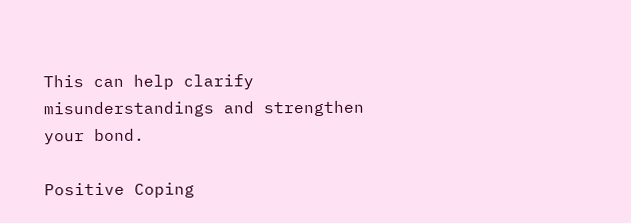This can help clarify misunderstandings and strengthen your bond.

Positive Coping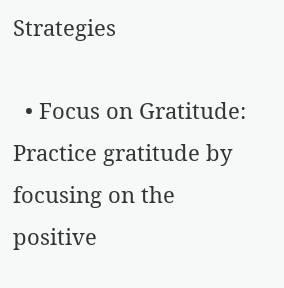Strategies

  • Focus on Gratitude: Practice gratitude by focusing on the positive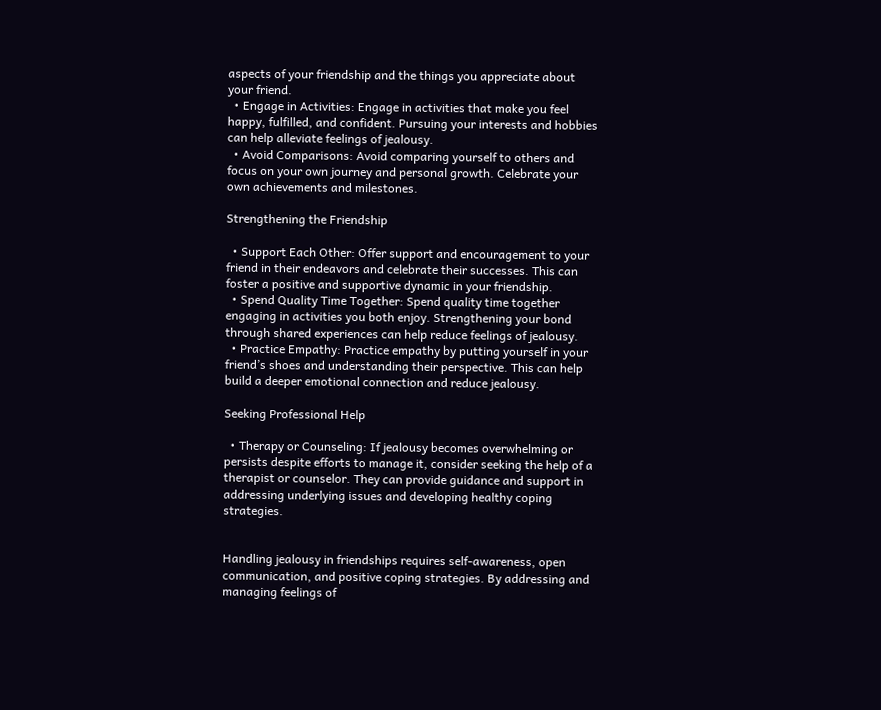aspects of your friendship and the things you appreciate about your friend.
  • Engage in Activities: Engage in activities that make you feel happy, fulfilled, and confident. Pursuing your interests and hobbies can help alleviate feelings of jealousy.
  • Avoid Comparisons: Avoid comparing yourself to others and focus on your own journey and personal growth. Celebrate your own achievements and milestones.

Strengthening the Friendship

  • Support Each Other: Offer support and encouragement to your friend in their endeavors and celebrate their successes. This can foster a positive and supportive dynamic in your friendship.
  • Spend Quality Time Together: Spend quality time together engaging in activities you both enjoy. Strengthening your bond through shared experiences can help reduce feelings of jealousy.
  • Practice Empathy: Practice empathy by putting yourself in your friend’s shoes and understanding their perspective. This can help build a deeper emotional connection and reduce jealousy.

Seeking Professional Help

  • Therapy or Counseling: If jealousy becomes overwhelming or persists despite efforts to manage it, consider seeking the help of a therapist or counselor. They can provide guidance and support in addressing underlying issues and developing healthy coping strategies.


Handling jealousy in friendships requires self-awareness, open communication, and positive coping strategies. By addressing and managing feelings of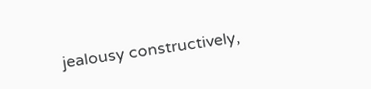jealousy constructively,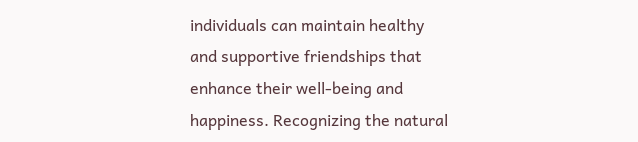individuals can maintain healthy and supportive friendships that enhance their well-being and happiness. Recognizing the natural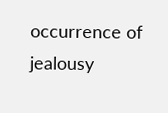occurrence of jealousy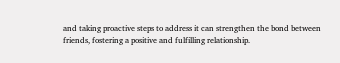and taking proactive steps to address it can strengthen the bond between friends, fostering a positive and fulfilling relationship.